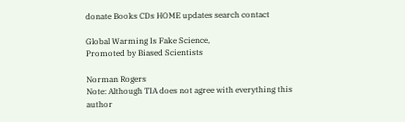donate Books CDs HOME updates search contact

Global Warming Is Fake Science,
Promoted by Biased Scientists

Norman Rogers
Note: Although TIA does not agree with everything this author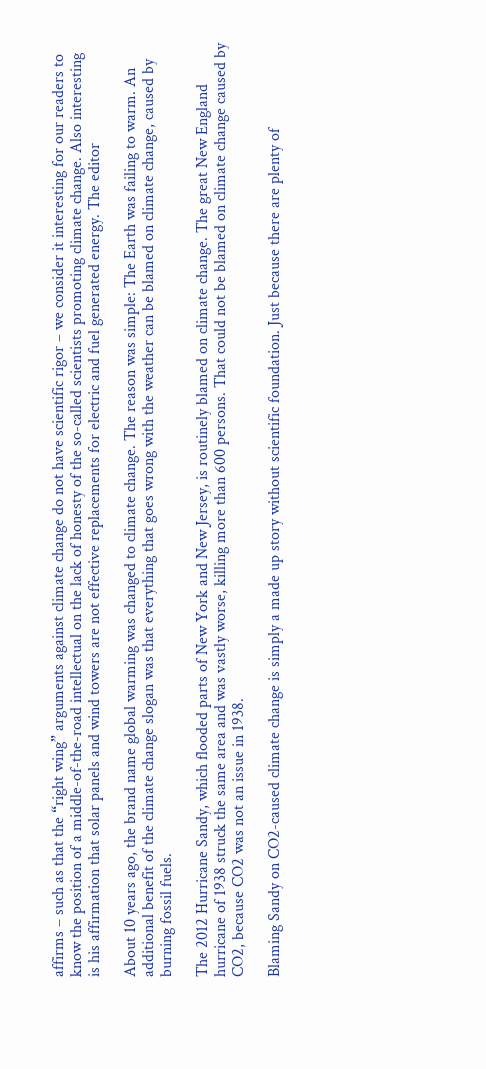affirms – such as that the “right wing” arguments against climate change do not have scientific rigor – we consider it interesting for our readers to know the position of a middle-of-the-road intellectual on the lack of honesty of the so-called scientists promoting climate change. Also interesting is his affirmation that solar panels and wind towers are not effective replacements for electric and fuel generated energy. The editor

About 10 years ago, the brand name global warming was changed to climate change. The reason was simple: The Earth was failing to warm. An additional benefit of the climate change slogan was that everything that goes wrong with the weather can be blamed on climate change, caused by burning fossil fuels.

The 2012 Hurricane Sandy, which flooded parts of New York and New Jersey, is routinely blamed on climate change. The great New England hurricane of 1938 struck the same area and was vastly worse, killing more than 600 persons. That could not be blamed on climate change caused by CO2, because CO2 was not an issue in 1938.

Blaming Sandy on CO2-caused climate change is simply a made up story without scientific foundation. Just because there are plenty of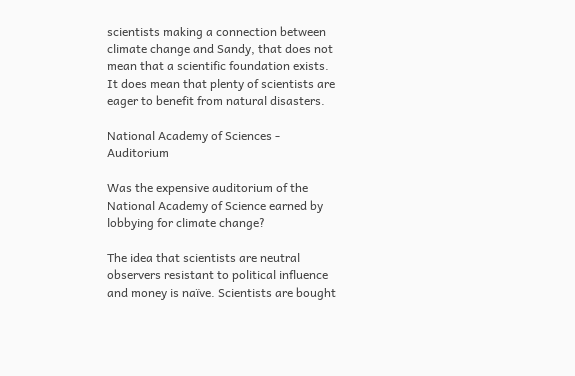scientists making a connection between climate change and Sandy, that does not mean that a scientific foundation exists. It does mean that plenty of scientists are eager to benefit from natural disasters.

National Academy of Sciences - Auditorium

Was the expensive auditorium of the National Academy of Science earned by lobbying for climate change?

The idea that scientists are neutral observers resistant to political influence and money is naïve. Scientists are bought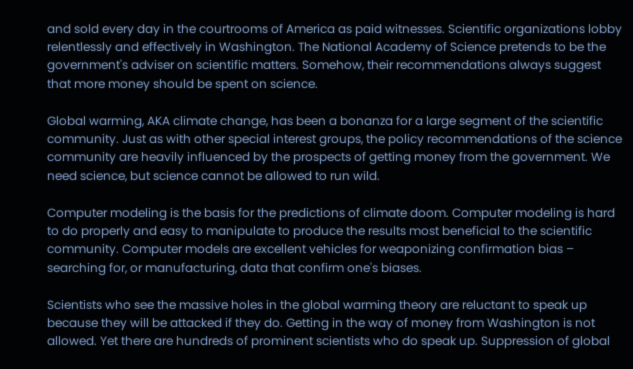and sold every day in the courtrooms of America as paid witnesses. Scientific organizations lobby relentlessly and effectively in Washington. The National Academy of Science pretends to be the government's adviser on scientific matters. Somehow, their recommendations always suggest that more money should be spent on science.

Global warming, AKA climate change, has been a bonanza for a large segment of the scientific community. Just as with other special interest groups, the policy recommendations of the science community are heavily influenced by the prospects of getting money from the government. We need science, but science cannot be allowed to run wild.

Computer modeling is the basis for the predictions of climate doom. Computer modeling is hard to do properly and easy to manipulate to produce the results most beneficial to the scientific community. Computer models are excellent vehicles for weaponizing confirmation bias – searching for, or manufacturing, data that confirm one's biases.

Scientists who see the massive holes in the global warming theory are reluctant to speak up because they will be attacked if they do. Getting in the way of money from Washington is not allowed. Yet there are hundreds of prominent scientists who do speak up. Suppression of global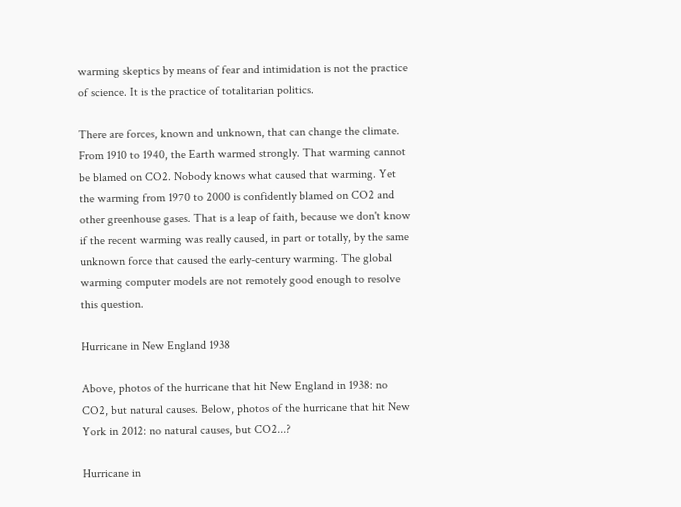warming skeptics by means of fear and intimidation is not the practice of science. It is the practice of totalitarian politics.

There are forces, known and unknown, that can change the climate. From 1910 to 1940, the Earth warmed strongly. That warming cannot be blamed on CO2. Nobody knows what caused that warming. Yet the warming from 1970 to 2000 is confidently blamed on CO2 and other greenhouse gases. That is a leap of faith, because we don't know if the recent warming was really caused, in part or totally, by the same unknown force that caused the early-century warming. The global warming computer models are not remotely good enough to resolve this question.

Hurricane in New England 1938

Above, photos of the hurricane that hit New England in 1938: no CO2, but natural causes. Below, photos of the hurricane that hit New York in 2012: no natural causes, but CO2...?

Hurricane in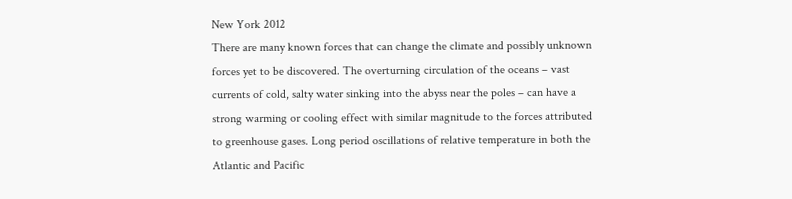New York 2012
There are many known forces that can change the climate and possibly unknown forces yet to be discovered. The overturning circulation of the oceans – vast currents of cold, salty water sinking into the abyss near the poles – can have a strong warming or cooling effect with similar magnitude to the forces attributed to greenhouse gases. Long period oscillations of relative temperature in both the Atlantic and Pacific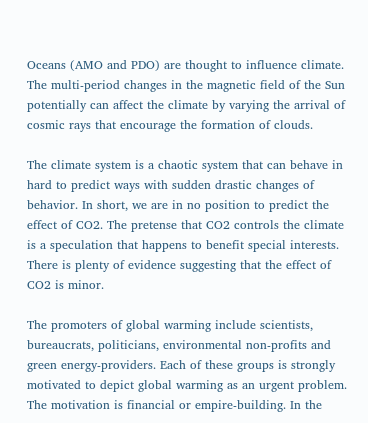Oceans (AMO and PDO) are thought to influence climate. The multi-period changes in the magnetic field of the Sun potentially can affect the climate by varying the arrival of cosmic rays that encourage the formation of clouds.

The climate system is a chaotic system that can behave in hard to predict ways with sudden drastic changes of behavior. In short, we are in no position to predict the effect of CO2. The pretense that CO2 controls the climate is a speculation that happens to benefit special interests. There is plenty of evidence suggesting that the effect of CO2 is minor.

The promoters of global warming include scientists, bureaucrats, politicians, environmental non-profits and green energy-providers. Each of these groups is strongly motivated to depict global warming as an urgent problem. The motivation is financial or empire-building. In the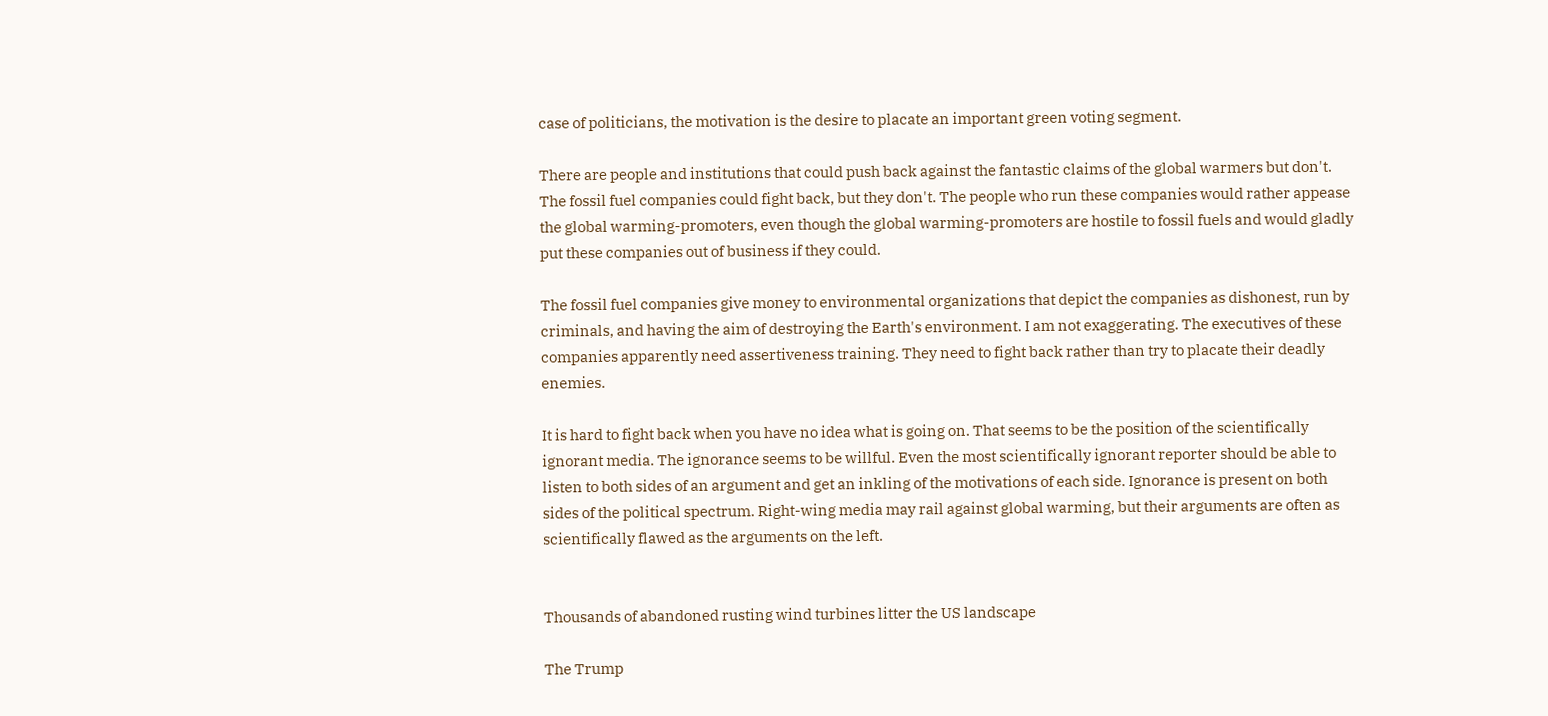case of politicians, the motivation is the desire to placate an important green voting segment.

There are people and institutions that could push back against the fantastic claims of the global warmers but don't. The fossil fuel companies could fight back, but they don't. The people who run these companies would rather appease the global warming-promoters, even though the global warming-promoters are hostile to fossil fuels and would gladly put these companies out of business if they could.

The fossil fuel companies give money to environmental organizations that depict the companies as dishonest, run by criminals, and having the aim of destroying the Earth's environment. I am not exaggerating. The executives of these companies apparently need assertiveness training. They need to fight back rather than try to placate their deadly enemies.

It is hard to fight back when you have no idea what is going on. That seems to be the position of the scientifically ignorant media. The ignorance seems to be willful. Even the most scientifically ignorant reporter should be able to listen to both sides of an argument and get an inkling of the motivations of each side. Ignorance is present on both sides of the political spectrum. Right-wing media may rail against global warming, but their arguments are often as scientifically flawed as the arguments on the left.


Thousands of abandoned rusting wind turbines litter the US landscape

The Trump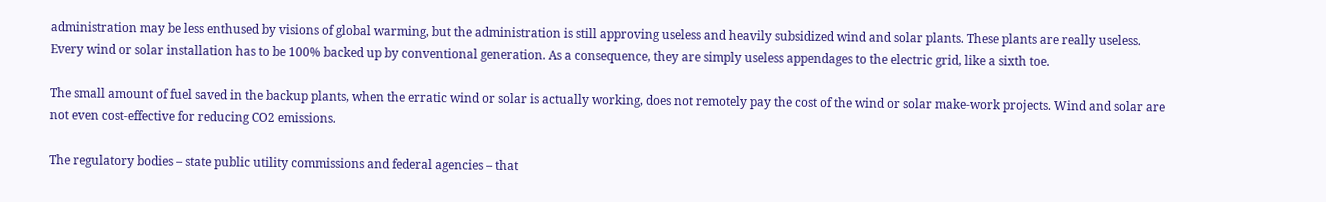administration may be less enthused by visions of global warming, but the administration is still approving useless and heavily subsidized wind and solar plants. These plants are really useless. Every wind or solar installation has to be 100% backed up by conventional generation. As a consequence, they are simply useless appendages to the electric grid, like a sixth toe.

The small amount of fuel saved in the backup plants, when the erratic wind or solar is actually working, does not remotely pay the cost of the wind or solar make-work projects. Wind and solar are not even cost-effective for reducing CO2 emissions.

The regulatory bodies – state public utility commissions and federal agencies – that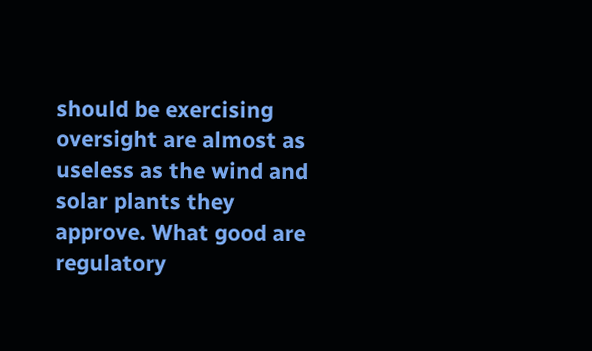should be exercising oversight are almost as useless as the wind and solar plants they approve. What good are regulatory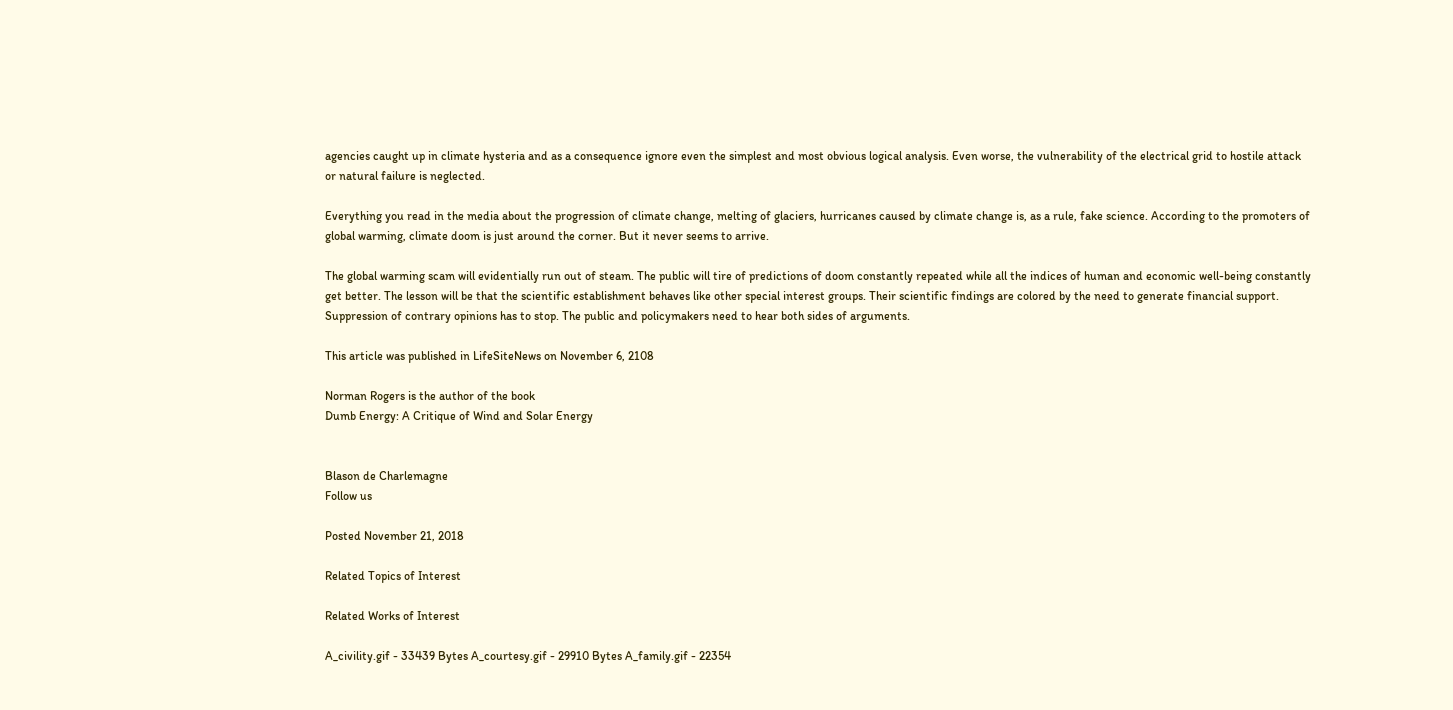agencies caught up in climate hysteria and as a consequence ignore even the simplest and most obvious logical analysis. Even worse, the vulnerability of the electrical grid to hostile attack or natural failure is neglected.

Everything you read in the media about the progression of climate change, melting of glaciers, hurricanes caused by climate change is, as a rule, fake science. According to the promoters of global warming, climate doom is just around the corner. But it never seems to arrive.

The global warming scam will evidentially run out of steam. The public will tire of predictions of doom constantly repeated while all the indices of human and economic well-being constantly get better. The lesson will be that the scientific establishment behaves like other special interest groups. Their scientific findings are colored by the need to generate financial support. Suppression of contrary opinions has to stop. The public and policymakers need to hear both sides of arguments.

This article was published in LifeSiteNews on November 6, 2108

Norman Rogers is the author of the book
Dumb Energy: A Critique of Wind and Solar Energy


Blason de Charlemagne
Follow us

Posted November 21, 2018

Related Topics of Interest

Related Works of Interest

A_civility.gif - 33439 Bytes A_courtesy.gif - 29910 Bytes A_family.gif - 22354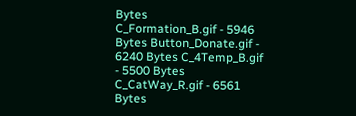Bytes
C_Formation_B.gif - 5946 Bytes Button_Donate.gif - 6240 Bytes C_4Temp_B.gif - 5500 Bytes
C_CatWay_R.gif - 6561 Bytes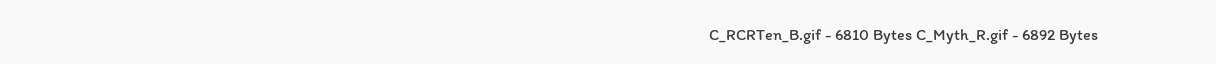C_RCRTen_B.gif - 6810 Bytes C_Myth_R.gif - 6892 Bytes